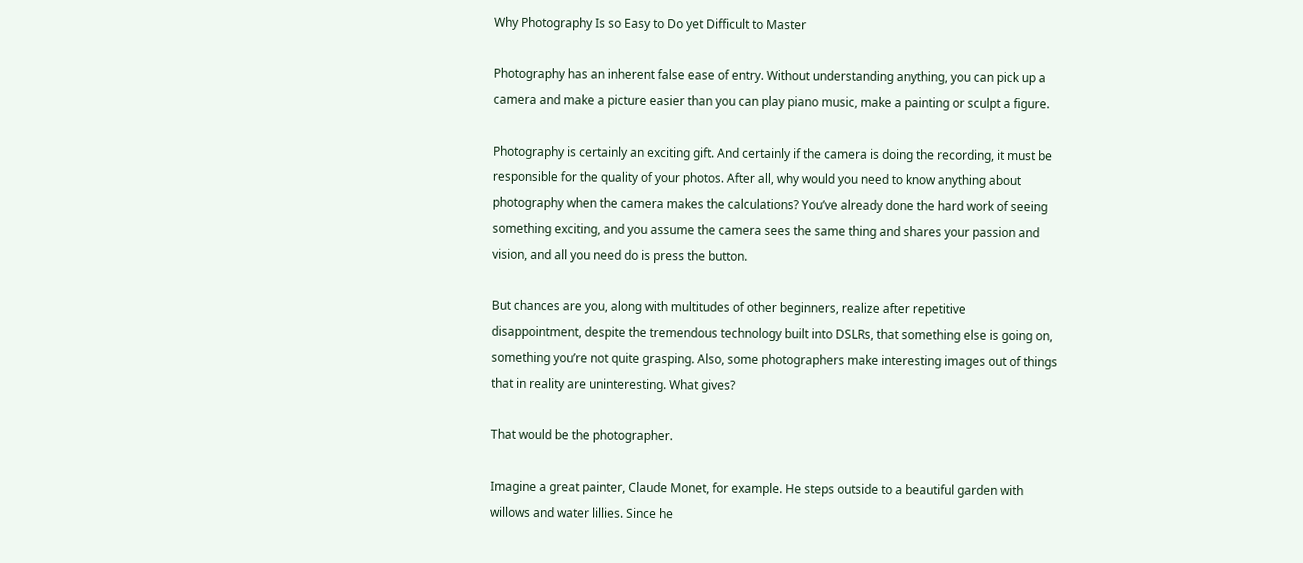Why Photography Is so Easy to Do yet Difficult to Master

Photography has an inherent false ease of entry. Without understanding anything, you can pick up a camera and make a picture easier than you can play piano music, make a painting or sculpt a figure.

Photography is certainly an exciting gift. And certainly if the camera is doing the recording, it must be responsible for the quality of your photos. After all, why would you need to know anything about photography when the camera makes the calculations? You’ve already done the hard work of seeing something exciting, and you assume the camera sees the same thing and shares your passion and vision, and all you need do is press the button.

But chances are you, along with multitudes of other beginners, realize after repetitive disappointment, despite the tremendous technology built into DSLRs, that something else is going on, something you’re not quite grasping. Also, some photographers make interesting images out of things that in reality are uninteresting. What gives?

That would be the photographer.

Imagine a great painter, Claude Monet, for example. He steps outside to a beautiful garden with willows and water lillies. Since he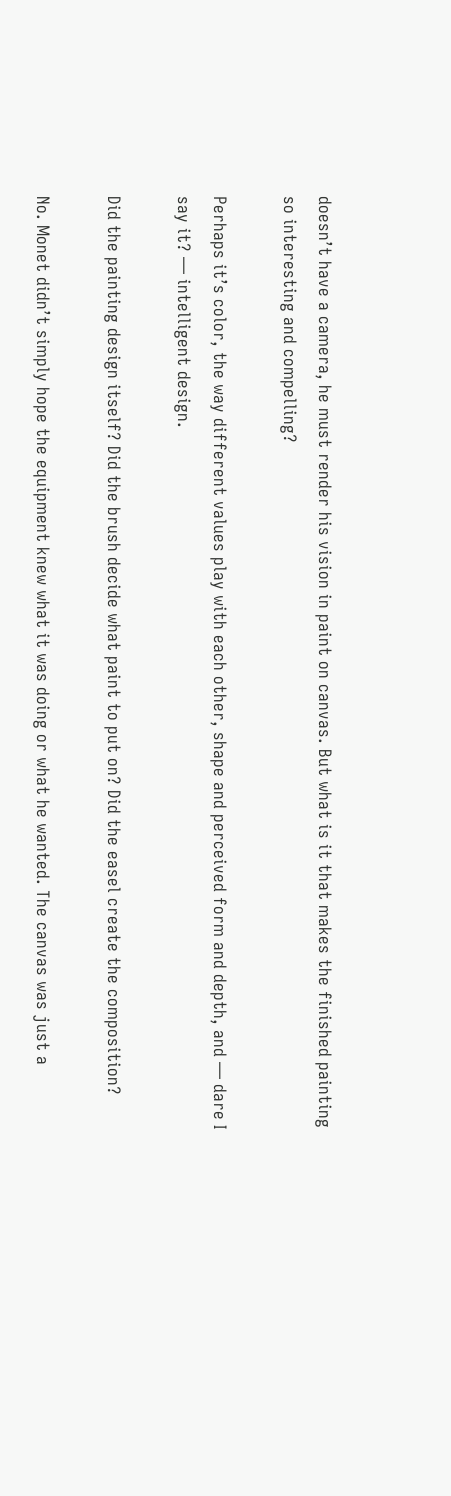doesn’t have a camera, he must render his vision in paint on canvas. But what is it that makes the finished painting so interesting and compelling?

Perhaps it’s color, the way different values play with each other, shape and perceived form and depth, and — dare I say it? — intelligent design.

Did the painting design itself? Did the brush decide what paint to put on? Did the easel create the composition?

No. Monet didn’t simply hope the equipment knew what it was doing or what he wanted. The canvas was just a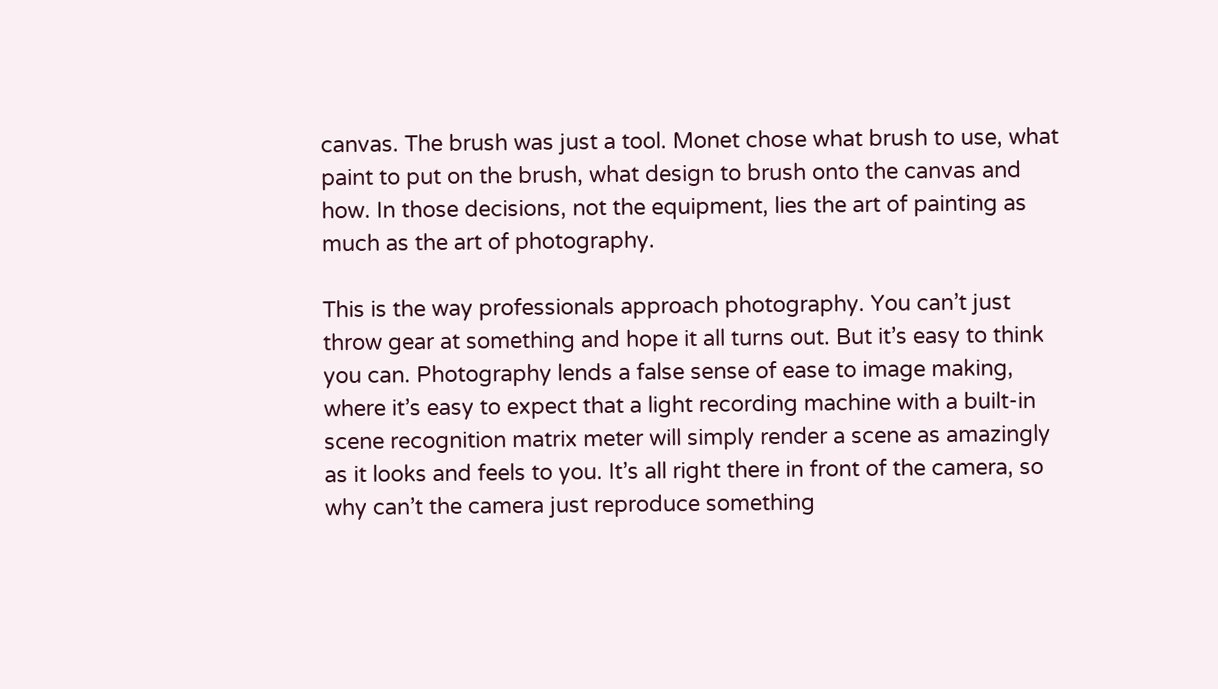canvas. The brush was just a tool. Monet chose what brush to use, what paint to put on the brush, what design to brush onto the canvas and how. In those decisions, not the equipment, lies the art of painting as much as the art of photography.

This is the way professionals approach photography. You can’t just throw gear at something and hope it all turns out. But it’s easy to think you can. Photography lends a false sense of ease to image making, where it’s easy to expect that a light recording machine with a built-in scene recognition matrix meter will simply render a scene as amazingly as it looks and feels to you. It’s all right there in front of the camera, so why can’t the camera just reproduce something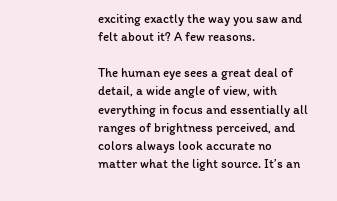exciting exactly the way you saw and felt about it? A few reasons.

The human eye sees a great deal of detail, a wide angle of view, with everything in focus and essentially all ranges of brightness perceived, and colors always look accurate no matter what the light source. It’s an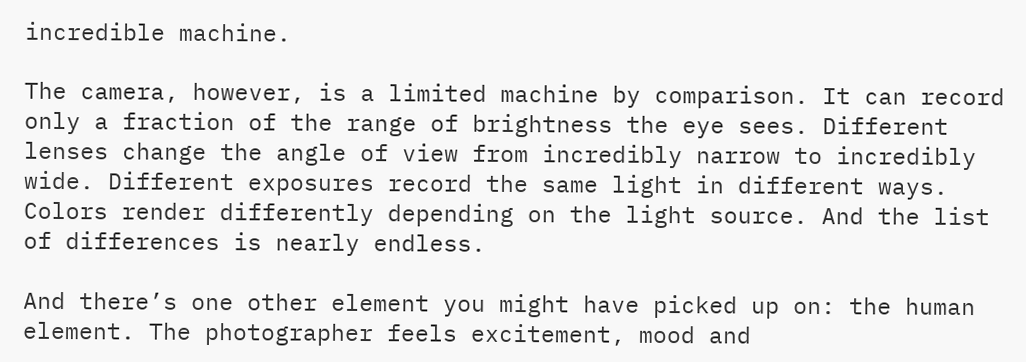incredible machine.

The camera, however, is a limited machine by comparison. It can record only a fraction of the range of brightness the eye sees. Different lenses change the angle of view from incredibly narrow to incredibly wide. Different exposures record the same light in different ways. Colors render differently depending on the light source. And the list of differences is nearly endless.

And there’s one other element you might have picked up on: the human element. The photographer feels excitement, mood and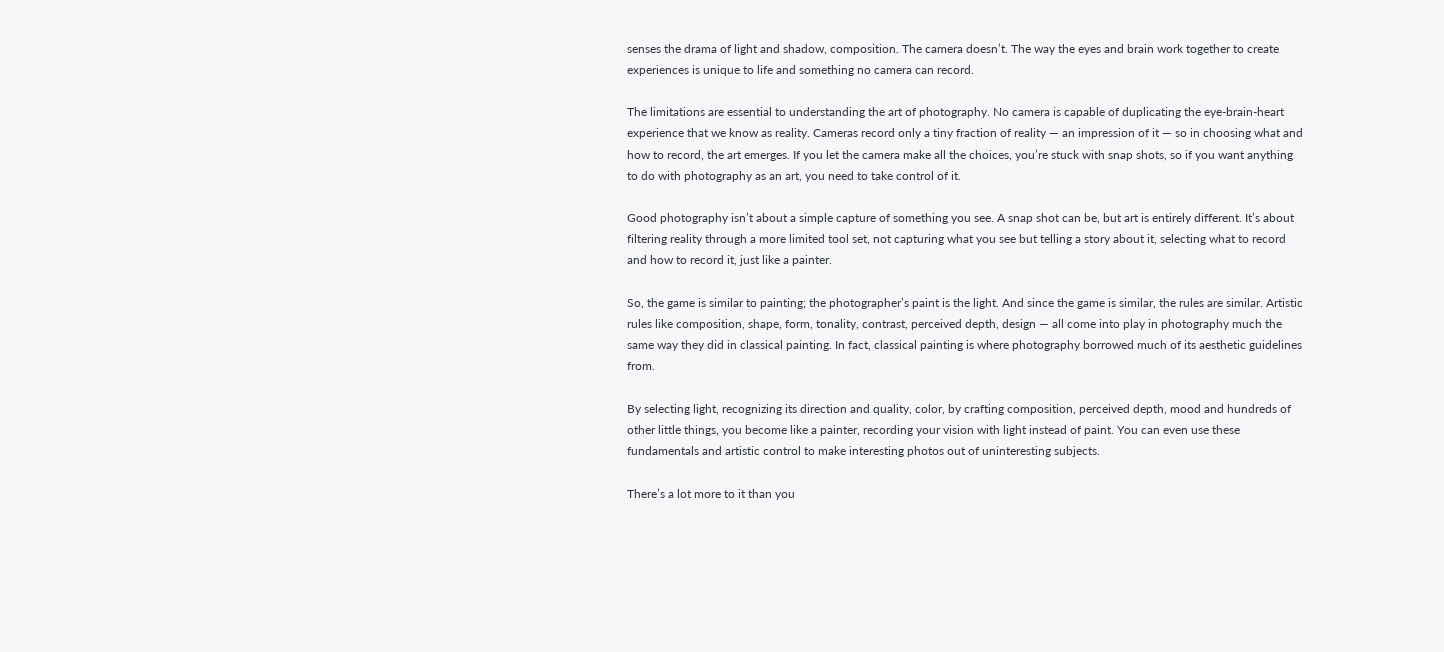senses the drama of light and shadow, composition. The camera doesn’t. The way the eyes and brain work together to create experiences is unique to life and something no camera can record.

The limitations are essential to understanding the art of photography. No camera is capable of duplicating the eye-brain-heart experience that we know as reality. Cameras record only a tiny fraction of reality — an impression of it — so in choosing what and how to record, the art emerges. If you let the camera make all the choices, you’re stuck with snap shots, so if you want anything to do with photography as an art, you need to take control of it.

Good photography isn’t about a simple capture of something you see. A snap shot can be, but art is entirely different. It’s about filtering reality through a more limited tool set, not capturing what you see but telling a story about it, selecting what to record and how to record it, just like a painter.

So, the game is similar to painting; the photographer’s paint is the light. And since the game is similar, the rules are similar. Artistic rules like composition, shape, form, tonality, contrast, perceived depth, design — all come into play in photography much the same way they did in classical painting. In fact, classical painting is where photography borrowed much of its aesthetic guidelines from.

By selecting light, recognizing its direction and quality, color, by crafting composition, perceived depth, mood and hundreds of other little things, you become like a painter, recording your vision with light instead of paint. You can even use these fundamentals and artistic control to make interesting photos out of uninteresting subjects.

There’s a lot more to it than you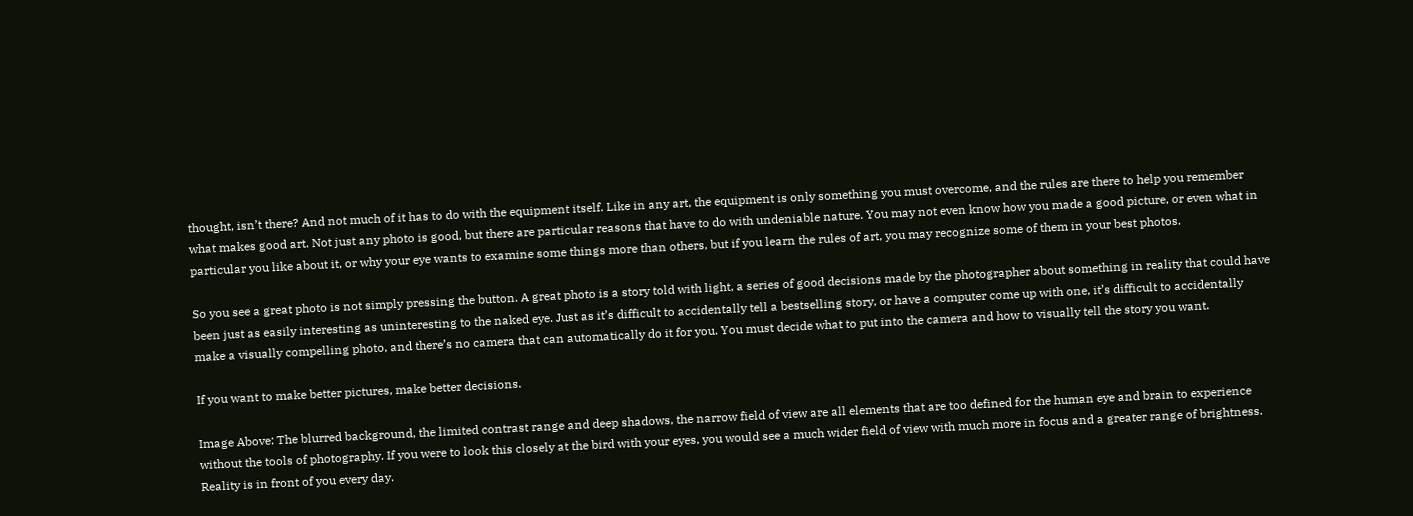thought, isn’t there? And not much of it has to do with the equipment itself. Like in any art, the equipment is only something you must overcome, and the rules are there to help you remember what makes good art. Not just any photo is good, but there are particular reasons that have to do with undeniable nature. You may not even know how you made a good picture, or even what in particular you like about it, or why your eye wants to examine some things more than others, but if you learn the rules of art, you may recognize some of them in your best photos.

So you see a great photo is not simply pressing the button. A great photo is a story told with light, a series of good decisions made by the photographer about something in reality that could have been just as easily interesting as uninteresting to the naked eye. Just as it’s difficult to accidentally tell a bestselling story, or have a computer come up with one, it’s difficult to accidentally make a visually compelling photo, and there’s no camera that can automatically do it for you. You must decide what to put into the camera and how to visually tell the story you want.

If you want to make better pictures, make better decisions.

Image Above: The blurred background, the limited contrast range and deep shadows, the narrow field of view are all elements that are too defined for the human eye and brain to experience without the tools of photography. If you were to look this closely at the bird with your eyes, you would see a much wider field of view with much more in focus and a greater range of brightness. Reality is in front of you every day.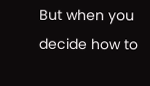But when you decide how to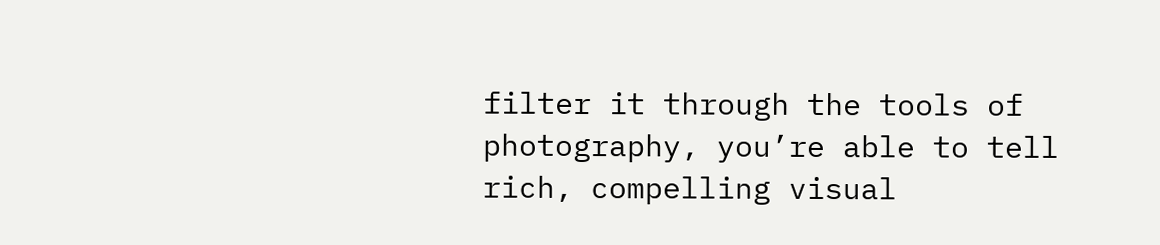filter it through the tools of photography, you’re able to tell rich, compelling visual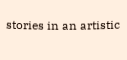stories in an artistic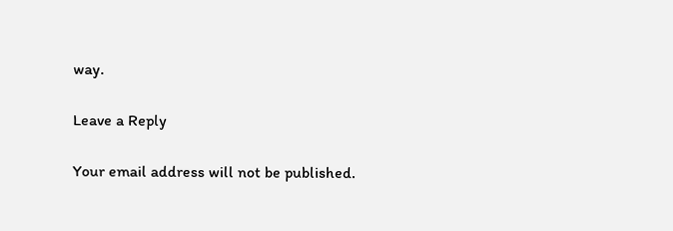way.

Leave a Reply

Your email address will not be published.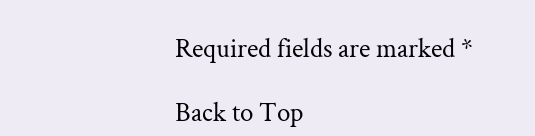Required fields are marked *

Back to Top